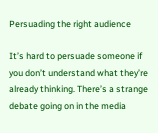Persuading the right audience

It’s hard to persuade someone if you don’t understand what they’re already thinking. There’s a strange debate going on in the media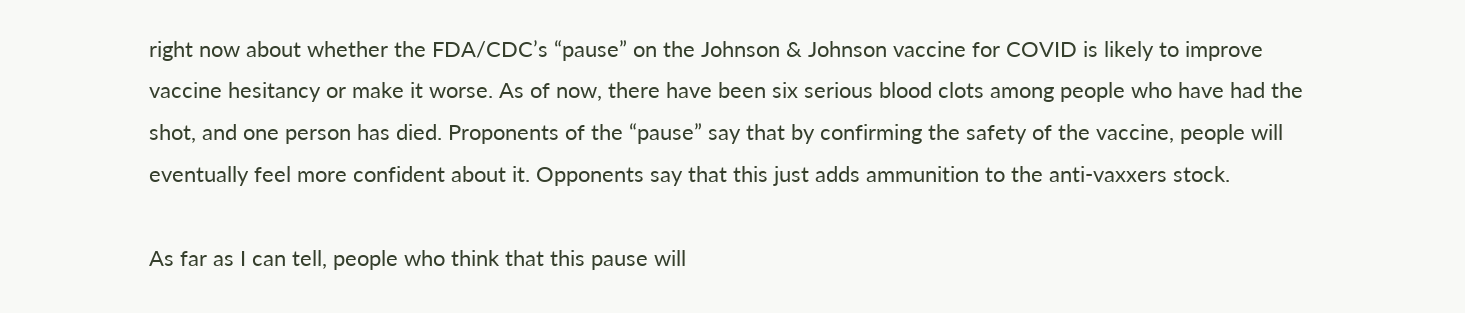right now about whether the FDA/CDC’s “pause” on the Johnson & Johnson vaccine for COVID is likely to improve vaccine hesitancy or make it worse. As of now, there have been six serious blood clots among people who have had the shot, and one person has died. Proponents of the “pause” say that by confirming the safety of the vaccine, people will eventually feel more confident about it. Opponents say that this just adds ammunition to the anti-vaxxers stock.

As far as I can tell, people who think that this pause will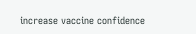increase vaccine confidence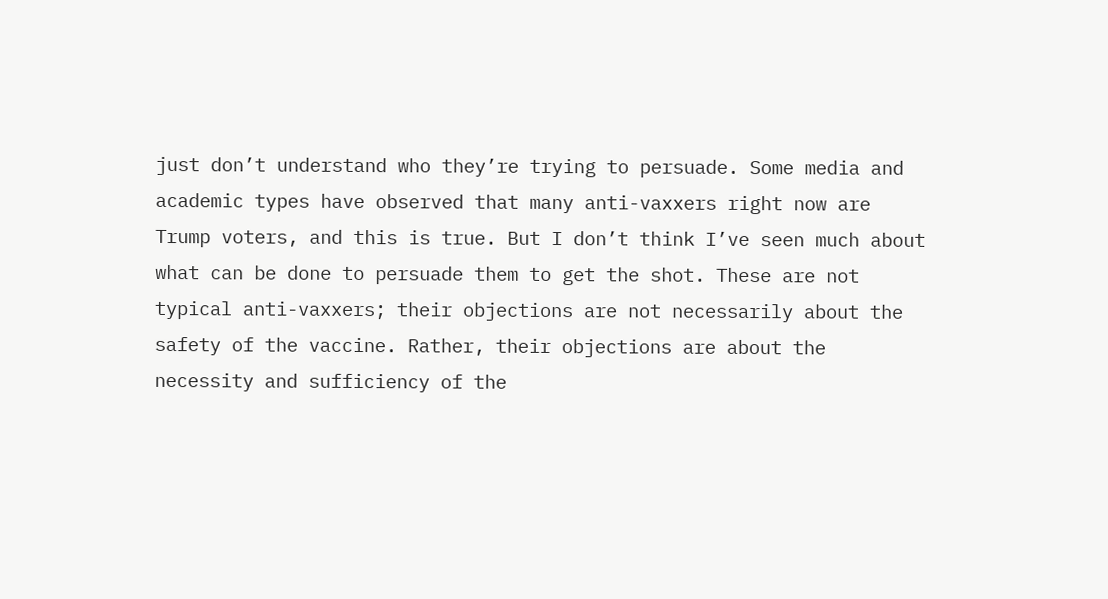just don’t understand who they’re trying to persuade. Some media and academic types have observed that many anti-vaxxers right now are Trump voters, and this is true. But I don’t think I’ve seen much about what can be done to persuade them to get the shot. These are not typical anti-vaxxers; their objections are not necessarily about the safety of the vaccine. Rather, their objections are about the necessity and sufficiency of the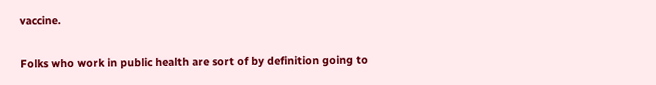vaccine.

Folks who work in public health are sort of by definition going to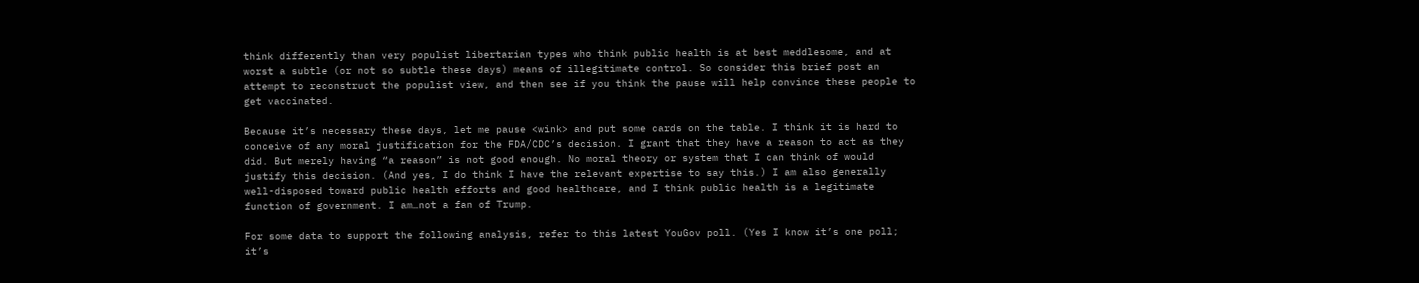think differently than very populist libertarian types who think public health is at best meddlesome, and at worst a subtle (or not so subtle these days) means of illegitimate control. So consider this brief post an attempt to reconstruct the populist view, and then see if you think the pause will help convince these people to get vaccinated.

Because it’s necessary these days, let me pause <wink> and put some cards on the table. I think it is hard to conceive of any moral justification for the FDA/CDC’s decision. I grant that they have a reason to act as they did. But merely having “a reason” is not good enough. No moral theory or system that I can think of would justify this decision. (And yes, I do think I have the relevant expertise to say this.) I am also generally well-disposed toward public health efforts and good healthcare, and I think public health is a legitimate function of government. I am…not a fan of Trump.

For some data to support the following analysis, refer to this latest YouGov poll. (Yes I know it’s one poll; it’s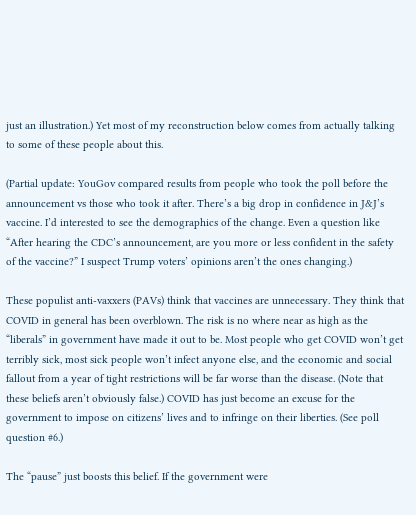just an illustration.) Yet most of my reconstruction below comes from actually talking to some of these people about this.

(Partial update: YouGov compared results from people who took the poll before the announcement vs those who took it after. There’s a big drop in confidence in J&J’s vaccine. I’d interested to see the demographics of the change. Even a question like “After hearing the CDC’s announcement, are you more or less confident in the safety of the vaccine?” I suspect Trump voters’ opinions aren’t the ones changing.)

These populist anti-vaxxers (PAVs) think that vaccines are unnecessary. They think that COVID in general has been overblown. The risk is no where near as high as the “liberals” in government have made it out to be. Most people who get COVID won’t get terribly sick, most sick people won’t infect anyone else, and the economic and social fallout from a year of tight restrictions will be far worse than the disease. (Note that these beliefs aren’t obviously false.) COVID has just become an excuse for the government to impose on citizens’ lives and to infringe on their liberties. (See poll question #6.)

The “pause” just boosts this belief. If the government were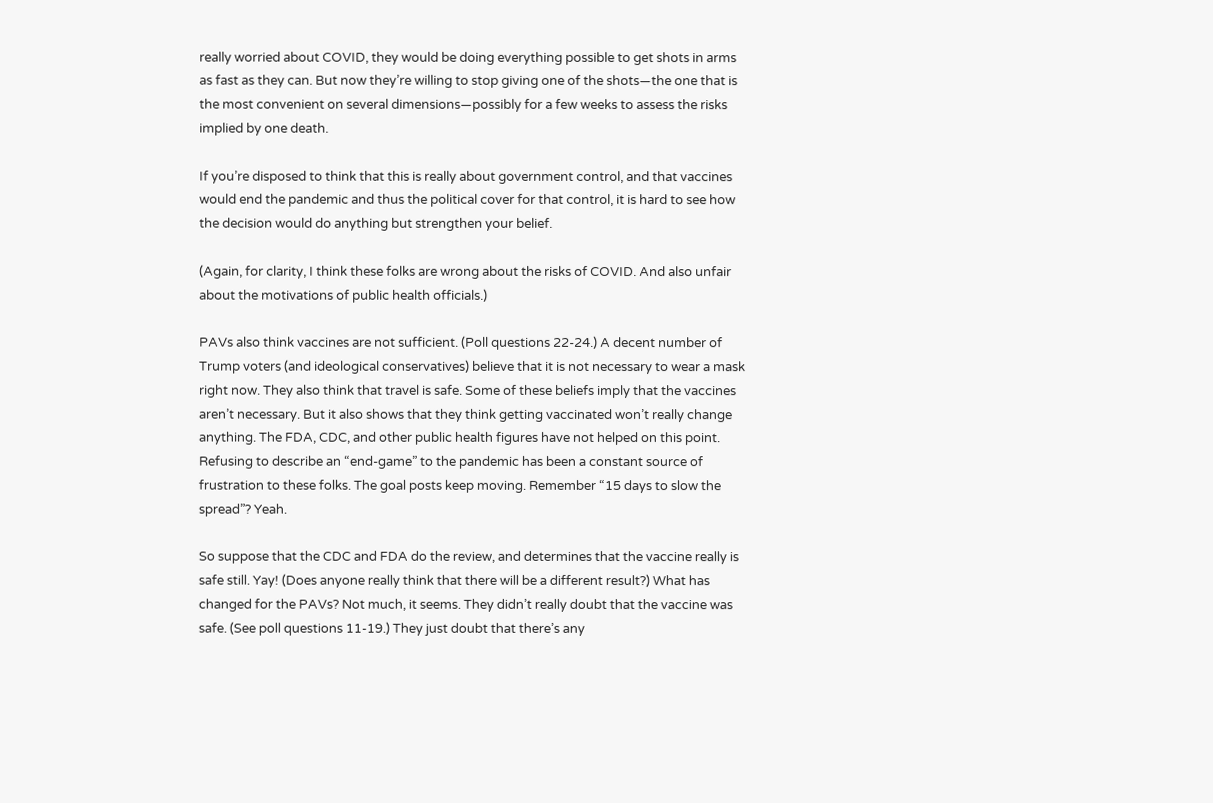really worried about COVID, they would be doing everything possible to get shots in arms as fast as they can. But now they’re willing to stop giving one of the shots—the one that is the most convenient on several dimensions—possibly for a few weeks to assess the risks implied by one death.

If you’re disposed to think that this is really about government control, and that vaccines would end the pandemic and thus the political cover for that control, it is hard to see how the decision would do anything but strengthen your belief.

(Again, for clarity, I think these folks are wrong about the risks of COVID. And also unfair about the motivations of public health officials.)

PAVs also think vaccines are not sufficient. (Poll questions 22-24.) A decent number of Trump voters (and ideological conservatives) believe that it is not necessary to wear a mask right now. They also think that travel is safe. Some of these beliefs imply that the vaccines aren’t necessary. But it also shows that they think getting vaccinated won’t really change anything. The FDA, CDC, and other public health figures have not helped on this point. Refusing to describe an “end-game” to the pandemic has been a constant source of frustration to these folks. The goal posts keep moving. Remember “15 days to slow the spread”? Yeah.

So suppose that the CDC and FDA do the review, and determines that the vaccine really is safe still. Yay! (Does anyone really think that there will be a different result?) What has changed for the PAVs? Not much, it seems. They didn’t really doubt that the vaccine was safe. (See poll questions 11-19.) They just doubt that there’s any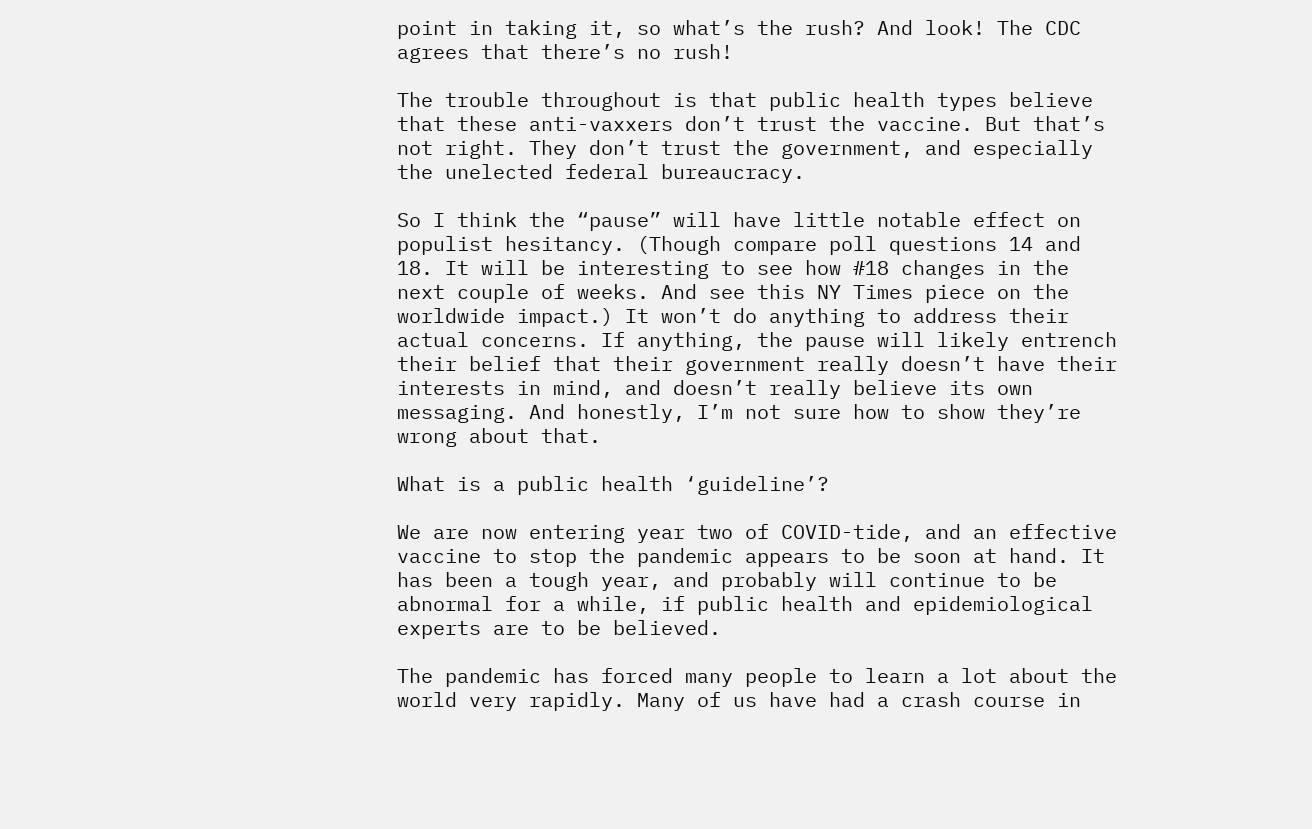point in taking it, so what’s the rush? And look! The CDC agrees that there’s no rush!

The trouble throughout is that public health types believe that these anti-vaxxers don’t trust the vaccine. But that’s not right. They don’t trust the government, and especially the unelected federal bureaucracy.

So I think the “pause” will have little notable effect on populist hesitancy. (Though compare poll questions 14 and 18. It will be interesting to see how #18 changes in the next couple of weeks. And see this NY Times piece on the worldwide impact.) It won’t do anything to address their actual concerns. If anything, the pause will likely entrench their belief that their government really doesn’t have their interests in mind, and doesn’t really believe its own messaging. And honestly, I’m not sure how to show they’re wrong about that.

What is a public health ‘guideline’?

We are now entering year two of COVID-tide, and an effective vaccine to stop the pandemic appears to be soon at hand. It has been a tough year, and probably will continue to be abnormal for a while, if public health and epidemiological experts are to be believed.

The pandemic has forced many people to learn a lot about the world very rapidly. Many of us have had a crash course in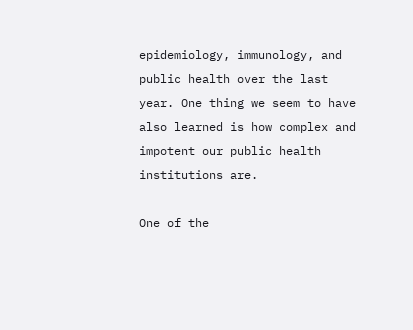epidemiology, immunology, and public health over the last year. One thing we seem to have also learned is how complex and impotent our public health institutions are.

One of the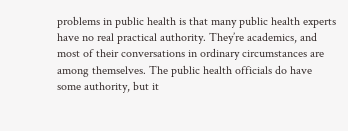problems in public health is that many public health experts have no real practical authority. They’re academics, and most of their conversations in ordinary circumstances are among themselves. The public health officials do have some authority, but it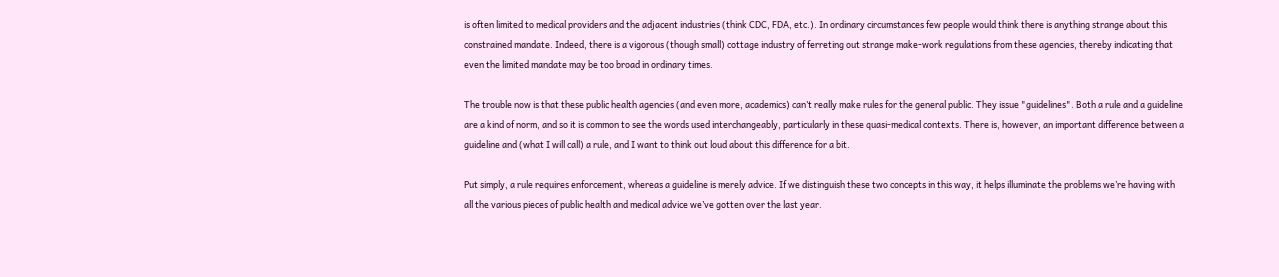is often limited to medical providers and the adjacent industries (think CDC, FDA, etc.). In ordinary circumstances few people would think there is anything strange about this constrained mandate. Indeed, there is a vigorous (though small) cottage industry of ferreting out strange make-work regulations from these agencies, thereby indicating that even the limited mandate may be too broad in ordinary times.

The trouble now is that these public health agencies (and even more, academics) can’t really make rules for the general public. They issue "guidelines". Both a rule and a guideline are a kind of norm, and so it is common to see the words used interchangeably, particularly in these quasi-medical contexts. There is, however, an important difference between a guideline and (what I will call) a rule, and I want to think out loud about this difference for a bit.

Put simply, a rule requires enforcement, whereas a guideline is merely advice. If we distinguish these two concepts in this way, it helps illuminate the problems we’re having with all the various pieces of public health and medical advice we’ve gotten over the last year.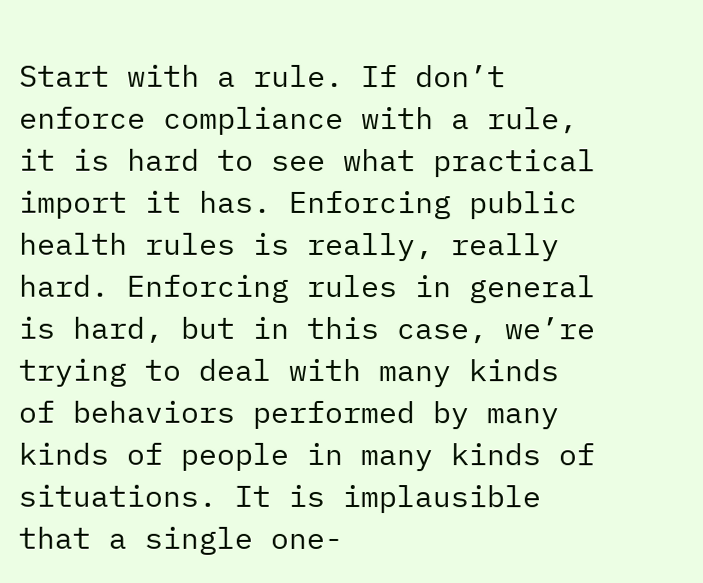Start with a rule. If don’t enforce compliance with a rule, it is hard to see what practical import it has. Enforcing public health rules is really, really hard. Enforcing rules in general is hard, but in this case, we’re trying to deal with many kinds of behaviors performed by many kinds of people in many kinds of situations. It is implausible that a single one-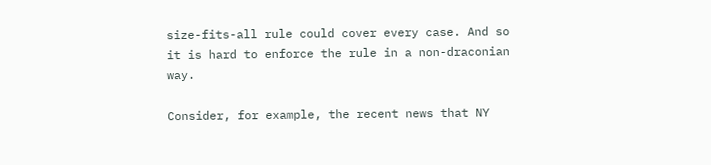size-fits-all rule could cover every case. And so it is hard to enforce the rule in a non-draconian way.

Consider, for example, the recent news that NY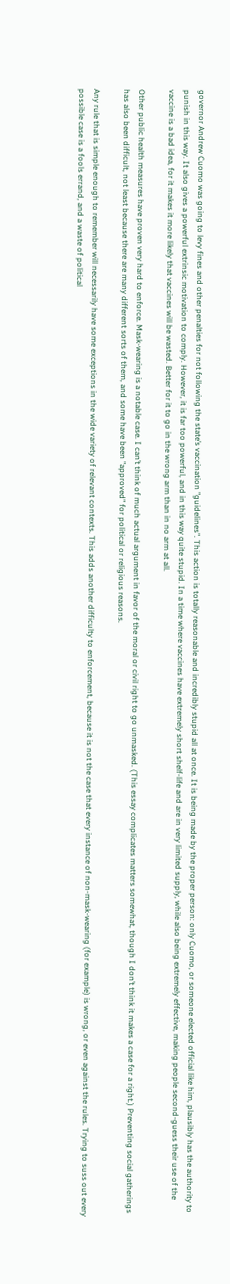governor Andrew Cuomo was going to levy fines and other penalties for not following the state’s vaccination "guidelines". This action is totally reasonable and incredibly stupid all at once. It is being made by the proper person: only Cuomo, or someone elected official like him, plausibly has the authority to punish in this way. It also gives a powerful extrinsic motivation to comply. However, it is far too powerful, and in this way quite stupid. In a time where vaccines have extremely short shelf-life and are in very limited supply, while also being extremely effective, making people second-guess their use of the vaccine is a bad idea, for it makes it more likely that vaccines will be wasted. Better for it to go in the wrong arm than in no arm at all.

Other public health measures have proven very hard to enforce. Mask-wearing is a notable case. I can’t think of much actual argument in favor of the moral or civil right to go unmasked. (This essay complicates matters somewhat, though I don’t think it makes a case for a right.) Preventing social gatherings has also been difficult, not least because there are many different sorts of them, and some have been "approved" for political or religious reasons.

Any rule that is simple enough to remember will necessarily have some exceptions in the wide variety of relevant contexts. This adds another difficulty to enforcement, because it is not the case that every instance of non-mask-wearing (for example) is wrong, or even against the rules. Trying to suss out every possible case is a fools errand, and a waste of political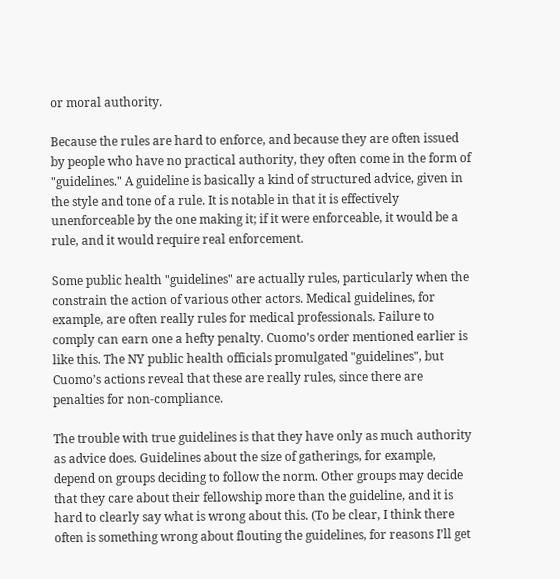or moral authority.

Because the rules are hard to enforce, and because they are often issued by people who have no practical authority, they often come in the form of "guidelines." A guideline is basically a kind of structured advice, given in the style and tone of a rule. It is notable in that it is effectively unenforceable by the one making it; if it were enforceable, it would be a rule, and it would require real enforcement.

Some public health "guidelines" are actually rules, particularly when the constrain the action of various other actors. Medical guidelines, for example, are often really rules for medical professionals. Failure to comply can earn one a hefty penalty. Cuomo’s order mentioned earlier is like this. The NY public health officials promulgated "guidelines", but Cuomo’s actions reveal that these are really rules, since there are penalties for non-compliance.

The trouble with true guidelines is that they have only as much authority as advice does. Guidelines about the size of gatherings, for example, depend on groups deciding to follow the norm. Other groups may decide that they care about their fellowship more than the guideline, and it is hard to clearly say what is wrong about this. (To be clear, I think there often is something wrong about flouting the guidelines, for reasons I’ll get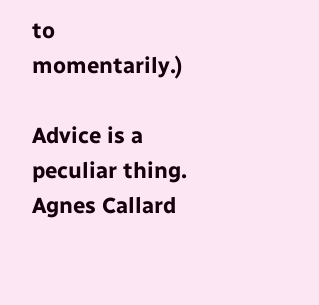to momentarily.)

Advice is a peculiar thing. Agnes Callard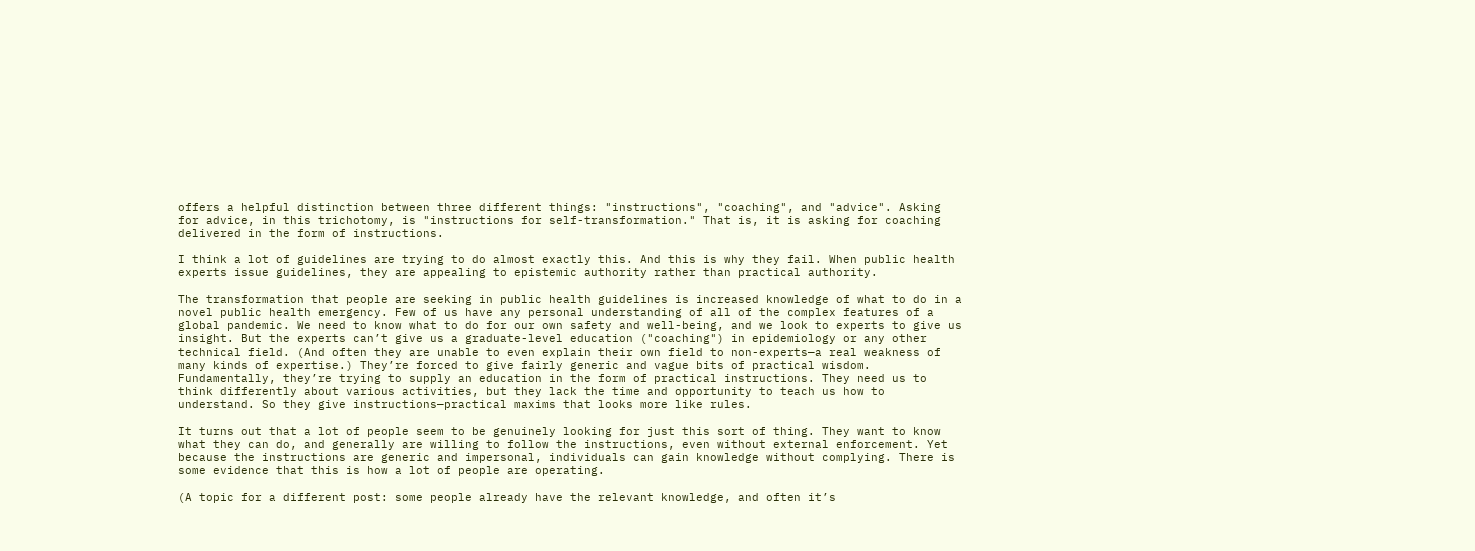offers a helpful distinction between three different things: "instructions", "coaching", and "advice". Asking for advice, in this trichotomy, is "instructions for self-transformation." That is, it is asking for coaching delivered in the form of instructions.

I think a lot of guidelines are trying to do almost exactly this. And this is why they fail. When public health experts issue guidelines, they are appealing to epistemic authority rather than practical authority.

The transformation that people are seeking in public health guidelines is increased knowledge of what to do in a novel public health emergency. Few of us have any personal understanding of all of the complex features of a global pandemic. We need to know what to do for our own safety and well-being, and we look to experts to give us insight. But the experts can’t give us a graduate-level education ("coaching") in epidemiology or any other technical field. (And often they are unable to even explain their own field to non-experts—a real weakness of many kinds of expertise.) They’re forced to give fairly generic and vague bits of practical wisdom. Fundamentally, they’re trying to supply an education in the form of practical instructions. They need us to think differently about various activities, but they lack the time and opportunity to teach us how to understand. So they give instructions—practical maxims that looks more like rules.

It turns out that a lot of people seem to be genuinely looking for just this sort of thing. They want to know what they can do, and generally are willing to follow the instructions, even without external enforcement. Yet because the instructions are generic and impersonal, individuals can gain knowledge without complying. There is some evidence that this is how a lot of people are operating.

(A topic for a different post: some people already have the relevant knowledge, and often it’s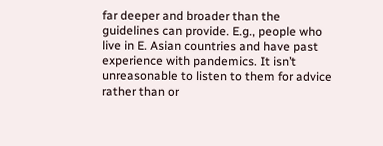far deeper and broader than the guidelines can provide. E.g., people who live in E. Asian countries and have past experience with pandemics. It isn’t unreasonable to listen to them for advice rather than or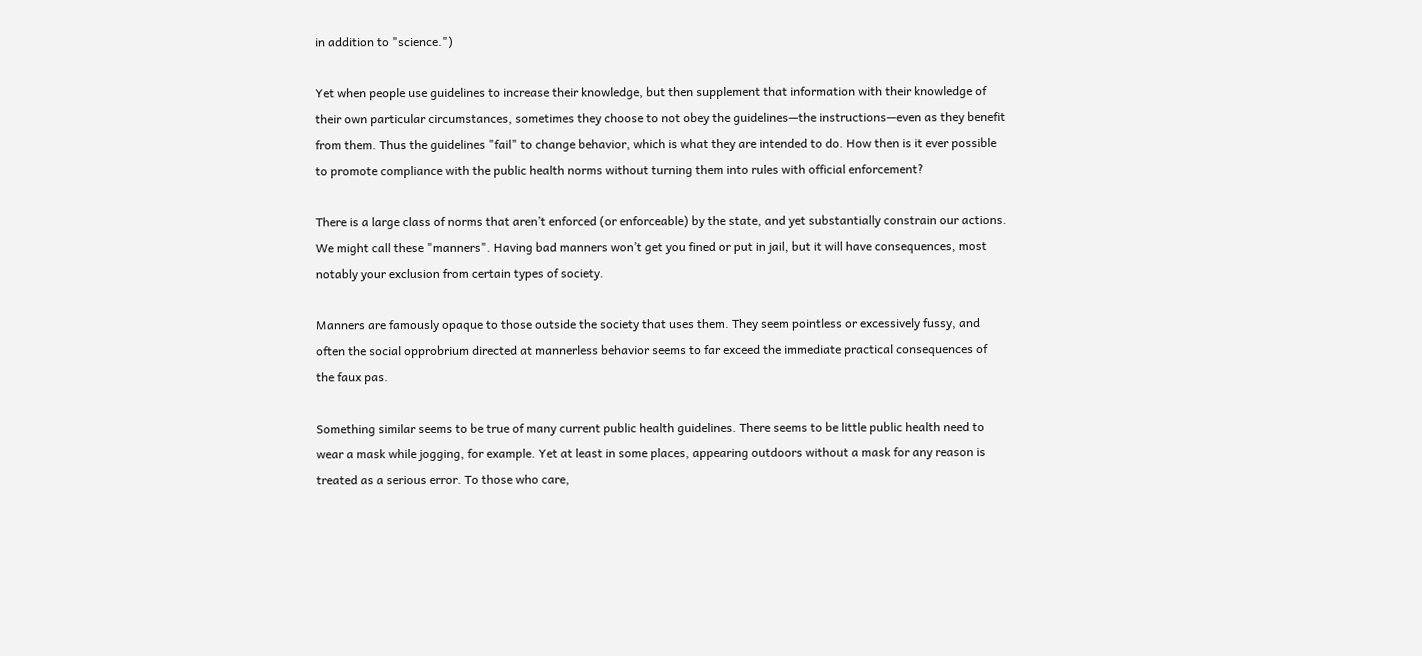in addition to "science.")

Yet when people use guidelines to increase their knowledge, but then supplement that information with their knowledge of their own particular circumstances, sometimes they choose to not obey the guidelines—the instructions—even as they benefit from them. Thus the guidelines "fail" to change behavior, which is what they are intended to do. How then is it ever possible to promote compliance with the public health norms without turning them into rules with official enforcement?

There is a large class of norms that aren’t enforced (or enforceable) by the state, and yet substantially constrain our actions. We might call these "manners". Having bad manners won’t get you fined or put in jail, but it will have consequences, most notably your exclusion from certain types of society.

Manners are famously opaque to those outside the society that uses them. They seem pointless or excessively fussy, and often the social opprobrium directed at mannerless behavior seems to far exceed the immediate practical consequences of the faux pas.

Something similar seems to be true of many current public health guidelines. There seems to be little public health need to wear a mask while jogging, for example. Yet at least in some places, appearing outdoors without a mask for any reason is treated as a serious error. To those who care,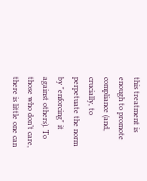this treatment is enough to promote compliance (and, crucially, to perpetuate the norm by "enforcing" it against others). To those who don’t care, there is little one can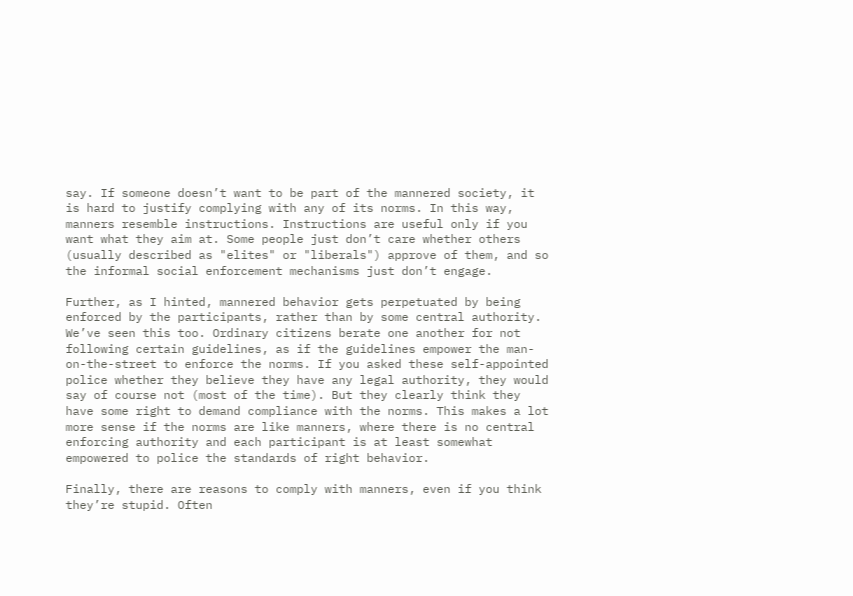say. If someone doesn’t want to be part of the mannered society, it is hard to justify complying with any of its norms. In this way, manners resemble instructions. Instructions are useful only if you want what they aim at. Some people just don’t care whether others (usually described as "elites" or "liberals") approve of them, and so the informal social enforcement mechanisms just don’t engage.

Further, as I hinted, mannered behavior gets perpetuated by being enforced by the participants, rather than by some central authority. We’ve seen this too. Ordinary citizens berate one another for not following certain guidelines, as if the guidelines empower the man-on-the-street to enforce the norms. If you asked these self-appointed police whether they believe they have any legal authority, they would say of course not (most of the time). But they clearly think they have some right to demand compliance with the norms. This makes a lot more sense if the norms are like manners, where there is no central enforcing authority and each participant is at least somewhat empowered to police the standards of right behavior.

Finally, there are reasons to comply with manners, even if you think they’re stupid. Often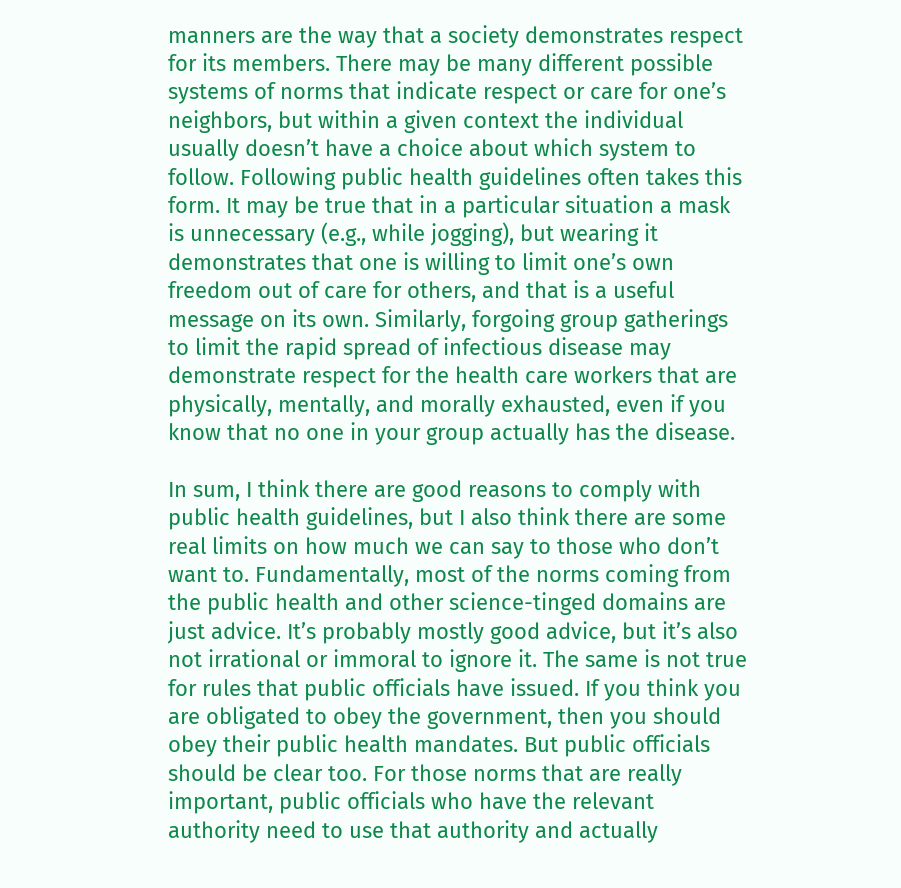manners are the way that a society demonstrates respect for its members. There may be many different possible systems of norms that indicate respect or care for one’s neighbors, but within a given context the individual usually doesn’t have a choice about which system to follow. Following public health guidelines often takes this form. It may be true that in a particular situation a mask is unnecessary (e.g., while jogging), but wearing it demonstrates that one is willing to limit one’s own freedom out of care for others, and that is a useful message on its own. Similarly, forgoing group gatherings to limit the rapid spread of infectious disease may demonstrate respect for the health care workers that are physically, mentally, and morally exhausted, even if you know that no one in your group actually has the disease.

In sum, I think there are good reasons to comply with public health guidelines, but I also think there are some real limits on how much we can say to those who don’t want to. Fundamentally, most of the norms coming from the public health and other science-tinged domains are just advice. It’s probably mostly good advice, but it’s also not irrational or immoral to ignore it. The same is not true for rules that public officials have issued. If you think you are obligated to obey the government, then you should obey their public health mandates. But public officials should be clear too. For those norms that are really important, public officials who have the relevant authority need to use that authority and actually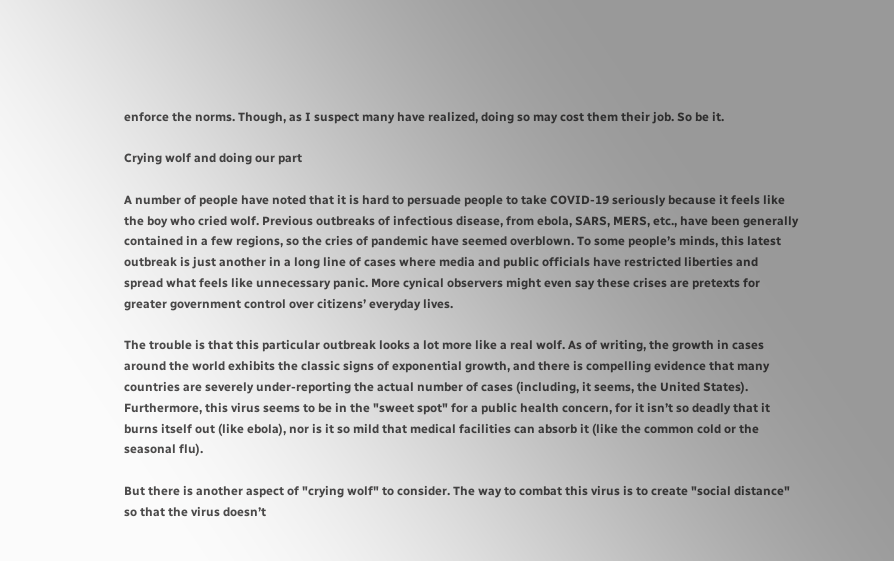enforce the norms. Though, as I suspect many have realized, doing so may cost them their job. So be it.

Crying wolf and doing our part

A number of people have noted that it is hard to persuade people to take COVID-19 seriously because it feels like the boy who cried wolf. Previous outbreaks of infectious disease, from ebola, SARS, MERS, etc., have been generally contained in a few regions, so the cries of pandemic have seemed overblown. To some people’s minds, this latest outbreak is just another in a long line of cases where media and public officials have restricted liberties and spread what feels like unnecessary panic. More cynical observers might even say these crises are pretexts for greater government control over citizens’ everyday lives.

The trouble is that this particular outbreak looks a lot more like a real wolf. As of writing, the growth in cases around the world exhibits the classic signs of exponential growth, and there is compelling evidence that many countries are severely under-reporting the actual number of cases (including, it seems, the United States). Furthermore, this virus seems to be in the "sweet spot" for a public health concern, for it isn’t so deadly that it burns itself out (like ebola), nor is it so mild that medical facilities can absorb it (like the common cold or the seasonal flu).

But there is another aspect of "crying wolf" to consider. The way to combat this virus is to create "social distance" so that the virus doesn’t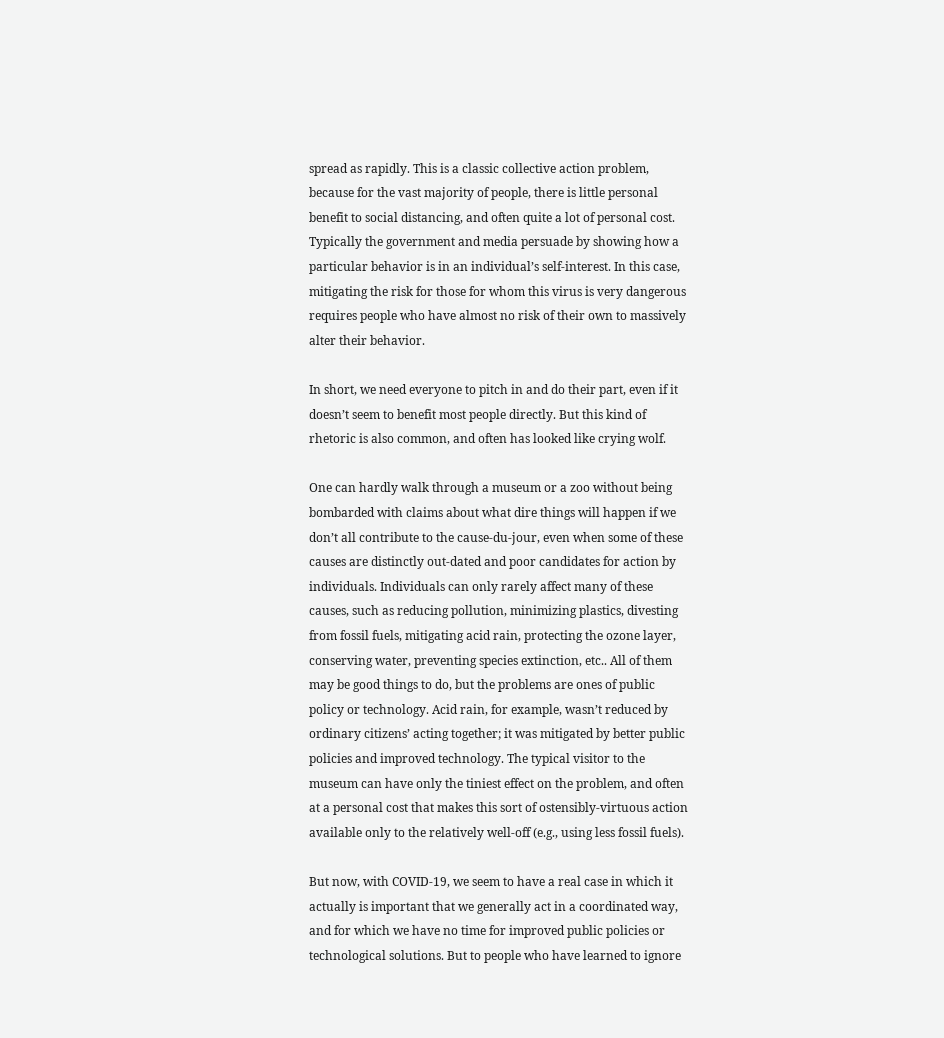spread as rapidly. This is a classic collective action problem, because for the vast majority of people, there is little personal benefit to social distancing, and often quite a lot of personal cost. Typically the government and media persuade by showing how a particular behavior is in an individual’s self-interest. In this case, mitigating the risk for those for whom this virus is very dangerous requires people who have almost no risk of their own to massively alter their behavior.

In short, we need everyone to pitch in and do their part, even if it doesn’t seem to benefit most people directly. But this kind of rhetoric is also common, and often has looked like crying wolf.

One can hardly walk through a museum or a zoo without being bombarded with claims about what dire things will happen if we don’t all contribute to the cause-du-jour, even when some of these causes are distinctly out-dated and poor candidates for action by individuals. Individuals can only rarely affect many of these causes, such as reducing pollution, minimizing plastics, divesting from fossil fuels, mitigating acid rain, protecting the ozone layer, conserving water, preventing species extinction, etc.. All of them may be good things to do, but the problems are ones of public policy or technology. Acid rain, for example, wasn’t reduced by ordinary citizens’ acting together; it was mitigated by better public policies and improved technology. The typical visitor to the museum can have only the tiniest effect on the problem, and often at a personal cost that makes this sort of ostensibly-virtuous action available only to the relatively well-off (e.g., using less fossil fuels).

But now, with COVID-19, we seem to have a real case in which it actually is important that we generally act in a coordinated way, and for which we have no time for improved public policies or technological solutions. But to people who have learned to ignore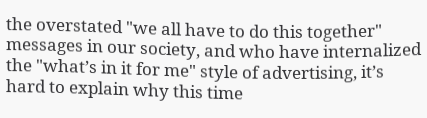the overstated "we all have to do this together" messages in our society, and who have internalized the "what’s in it for me" style of advertising, it’s hard to explain why this time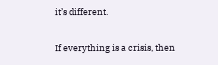it’s different.

If everything is a crisis, then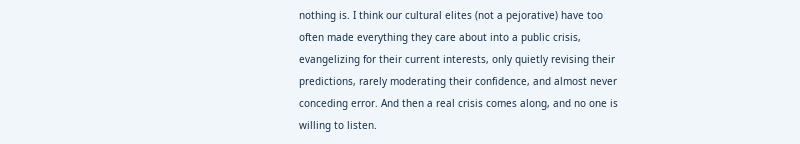nothing is. I think our cultural elites (not a pejorative) have too often made everything they care about into a public crisis, evangelizing for their current interests, only quietly revising their predictions, rarely moderating their confidence, and almost never conceding error. And then a real crisis comes along, and no one is willing to listen.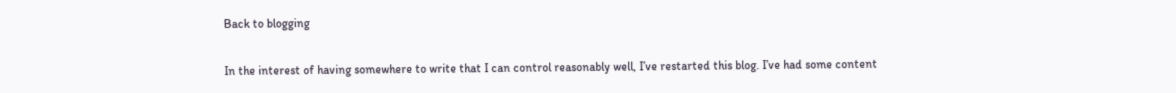Back to blogging

In the interest of having somewhere to write that I can control reasonably well, I’ve restarted this blog. I’ve had some content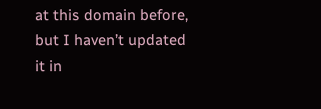at this domain before, but I haven’t updated it in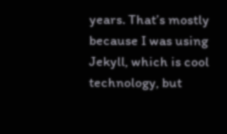years. That’s mostly because I was using Jekyll, which is cool technology, but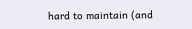hard to maintain (and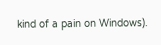kind of a pain on Windows).